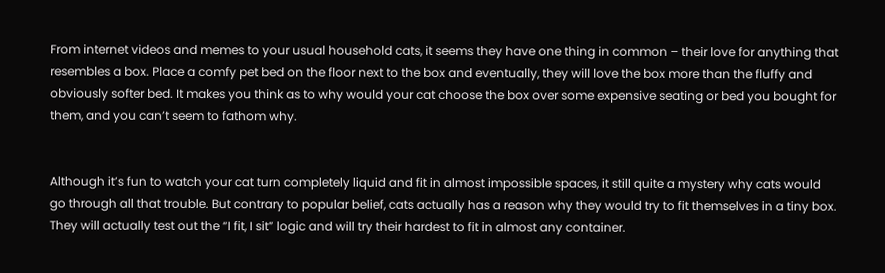From internet videos and memes to your usual household cats, it seems they have one thing in common – their love for anything that resembles a box. Place a comfy pet bed on the floor next to the box and eventually, they will love the box more than the fluffy and obviously softer bed. It makes you think as to why would your cat choose the box over some expensive seating or bed you bought for them, and you can’t seem to fathom why.


Although it’s fun to watch your cat turn completely liquid and fit in almost impossible spaces, it still quite a mystery why cats would go through all that trouble. But contrary to popular belief, cats actually has a reason why they would try to fit themselves in a tiny box. They will actually test out the “I fit, I sit” logic and will try their hardest to fit in almost any container.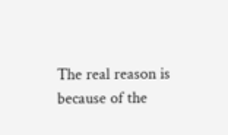The real reason is because of the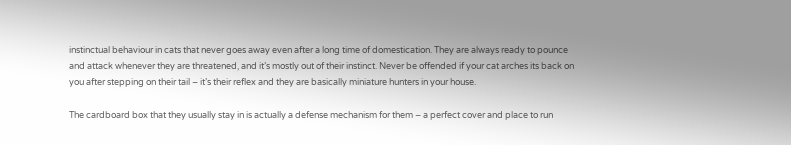instinctual behaviour in cats that never goes away even after a long time of domestication. They are always ready to pounce and attack whenever they are threatened, and it’s mostly out of their instinct. Never be offended if your cat arches its back on you after stepping on their tail – it’s their reflex and they are basically miniature hunters in your house.

The cardboard box that they usually stay in is actually a defense mechanism for them – a perfect cover and place to run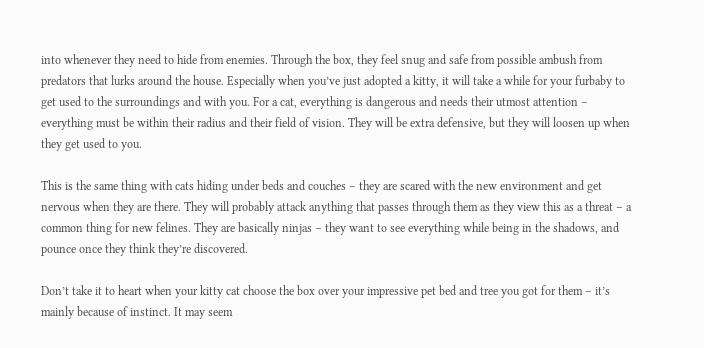into whenever they need to hide from enemies. Through the box, they feel snug and safe from possible ambush from predators that lurks around the house. Especially when you’ve just adopted a kitty, it will take a while for your furbaby to get used to the surroundings and with you. For a cat, everything is dangerous and needs their utmost attention – everything must be within their radius and their field of vision. They will be extra defensive, but they will loosen up when they get used to you.

This is the same thing with cats hiding under beds and couches – they are scared with the new environment and get nervous when they are there. They will probably attack anything that passes through them as they view this as a threat – a common thing for new felines. They are basically ninjas – they want to see everything while being in the shadows, and pounce once they think they’re discovered.

Don’t take it to heart when your kitty cat choose the box over your impressive pet bed and tree you got for them – it’s mainly because of instinct. It may seem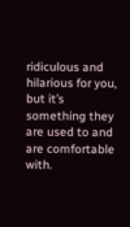ridiculous and hilarious for you, but it’s something they are used to and are comfortable with.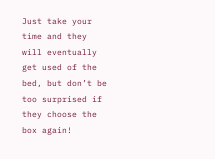Just take your time and they will eventually get used of the bed, but don’t be too surprised if they choose the box again!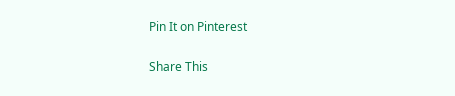Pin It on Pinterest

Share This